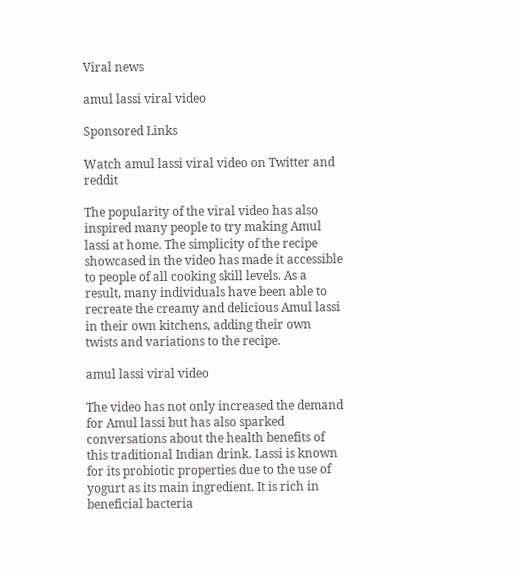Viral news

amul lassi viral video

Sponsored Links

Watch amul lassi viral video on Twitter and reddit

The popularity of the viral video has also inspired many people to try making Amul lassi at home. The simplicity of the recipe showcased in the video has made it accessible to people of all cooking skill levels. As a result, many individuals have been able to recreate the creamy and delicious Amul lassi in their own kitchens, adding their own twists and variations to the recipe.

amul lassi viral video

The video has not only increased the demand for Amul lassi but has also sparked conversations about the health benefits of this traditional Indian drink. Lassi is known for its probiotic properties due to the use of yogurt as its main ingredient. It is rich in beneficial bacteria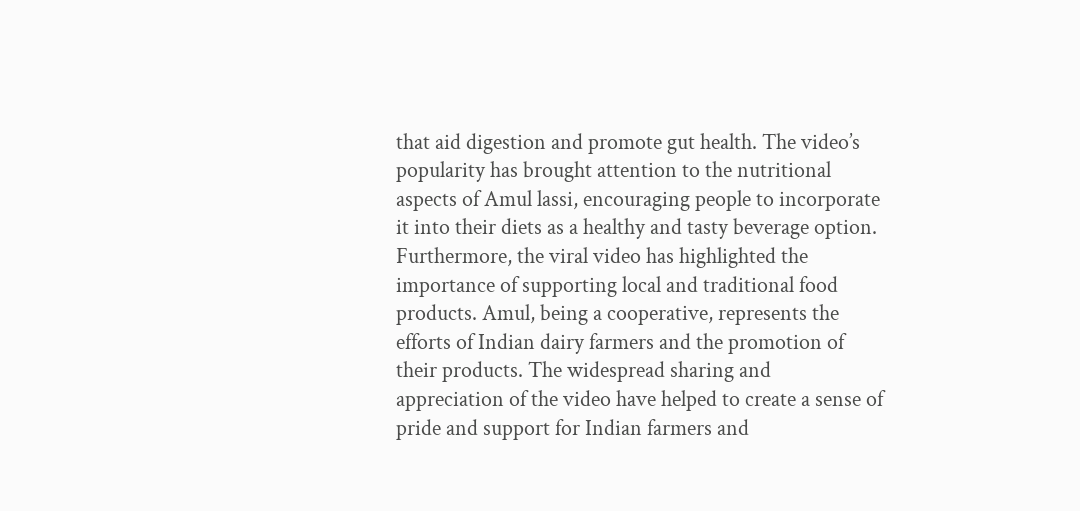that aid digestion and promote gut health. The video’s popularity has brought attention to the nutritional aspects of Amul lassi, encouraging people to incorporate it into their diets as a healthy and tasty beverage option.
Furthermore, the viral video has highlighted the importance of supporting local and traditional food products. Amul, being a cooperative, represents the efforts of Indian dairy farmers and the promotion of their products. The widespread sharing and appreciation of the video have helped to create a sense of pride and support for Indian farmers and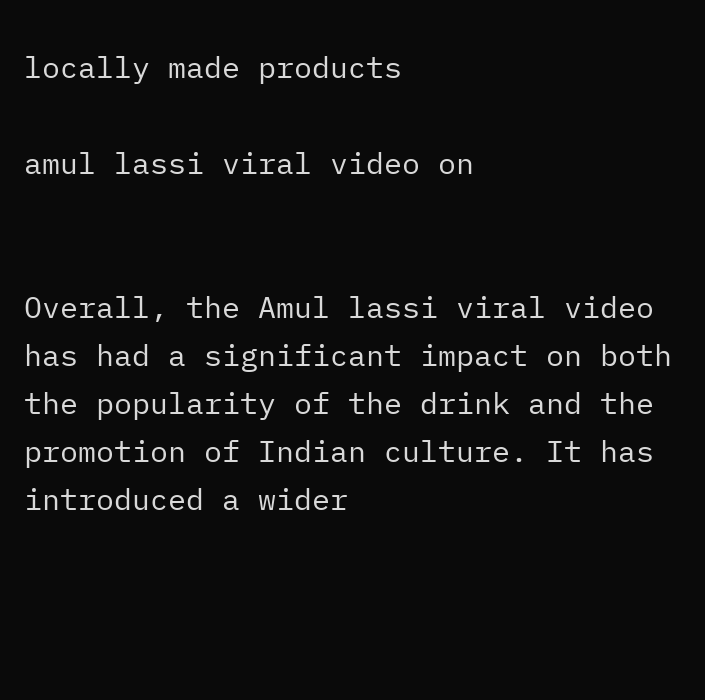locally made products

amul lassi viral video on


Overall, the Amul lassi viral video has had a significant impact on both the popularity of the drink and the promotion of Indian culture. It has introduced a wider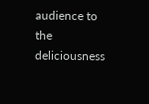audience to the deliciousness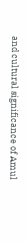and cultural significance of Amul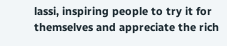lassi, inspiring people to try it for themselves and appreciate the rich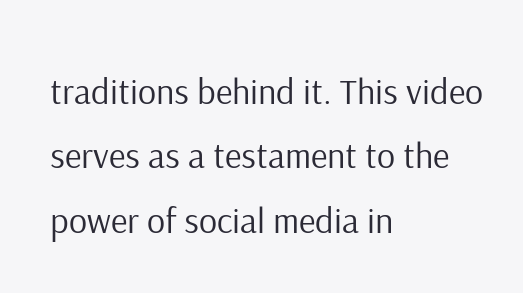traditions behind it. This video serves as a testament to the power of social media in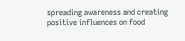spreading awareness and creating positive influences on food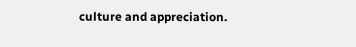culture and appreciation.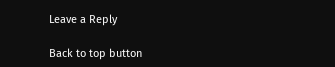Leave a Reply

Back to top button